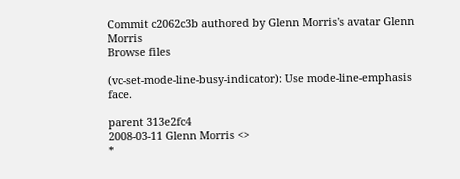Commit c2062c3b authored by Glenn Morris's avatar Glenn Morris
Browse files

(vc-set-mode-line-busy-indicator): Use mode-line-emphasis face.

parent 313e2fc4
2008-03-11 Glenn Morris <>
*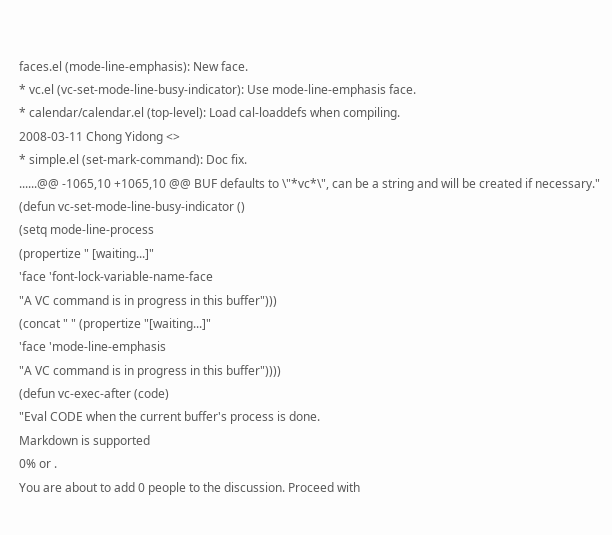faces.el (mode-line-emphasis): New face.
* vc.el (vc-set-mode-line-busy-indicator): Use mode-line-emphasis face.
* calendar/calendar.el (top-level): Load cal-loaddefs when compiling.
2008-03-11 Chong Yidong <>
* simple.el (set-mark-command): Doc fix.
......@@ -1065,10 +1065,10 @@ BUF defaults to \"*vc*\", can be a string and will be created if necessary."
(defun vc-set-mode-line-busy-indicator ()
(setq mode-line-process
(propertize " [waiting...]"
'face 'font-lock-variable-name-face
"A VC command is in progress in this buffer")))
(concat " " (propertize "[waiting...]"
'face 'mode-line-emphasis
"A VC command is in progress in this buffer"))))
(defun vc-exec-after (code)
"Eval CODE when the current buffer's process is done.
Markdown is supported
0% or .
You are about to add 0 people to the discussion. Proceed with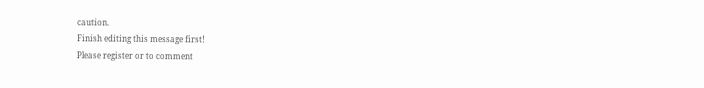caution.
Finish editing this message first!
Please register or to comment